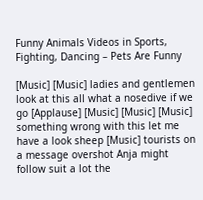Funny Animals Videos in Sports, Fighting, Dancing – Pets Are Funny

[Music] [Music] ladies and gentlemen look at this all what a nosedive if we go [Applause] [Music] [Music] [Music] something wrong with this let me have a look sheep [Music] tourists on a message overshot Anja might follow suit a lot the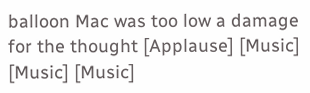balloon Mac was too low a damage for the thought [Applause] [Music] [Music] [Music]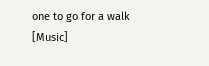one to go for a walk [Music]